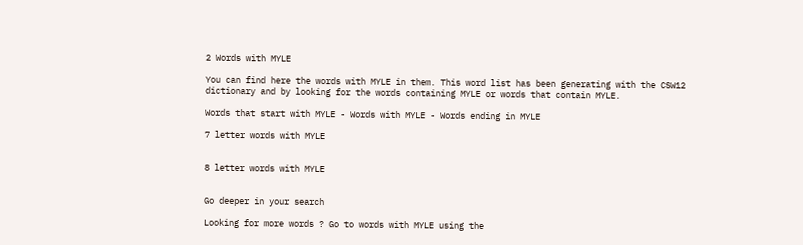2 Words with MYLE

You can find here the words with MYLE in them. This word list has been generating with the CSW12 dictionary and by looking for the words containing MYLE or words that contain MYLE.

Words that start with MYLE - Words with MYLE - Words ending in MYLE

7 letter words with MYLE


8 letter words with MYLE


Go deeper in your search

Looking for more words ? Go to words with MYLE using the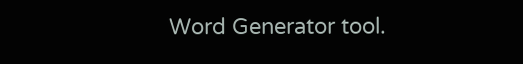Word Generator tool.